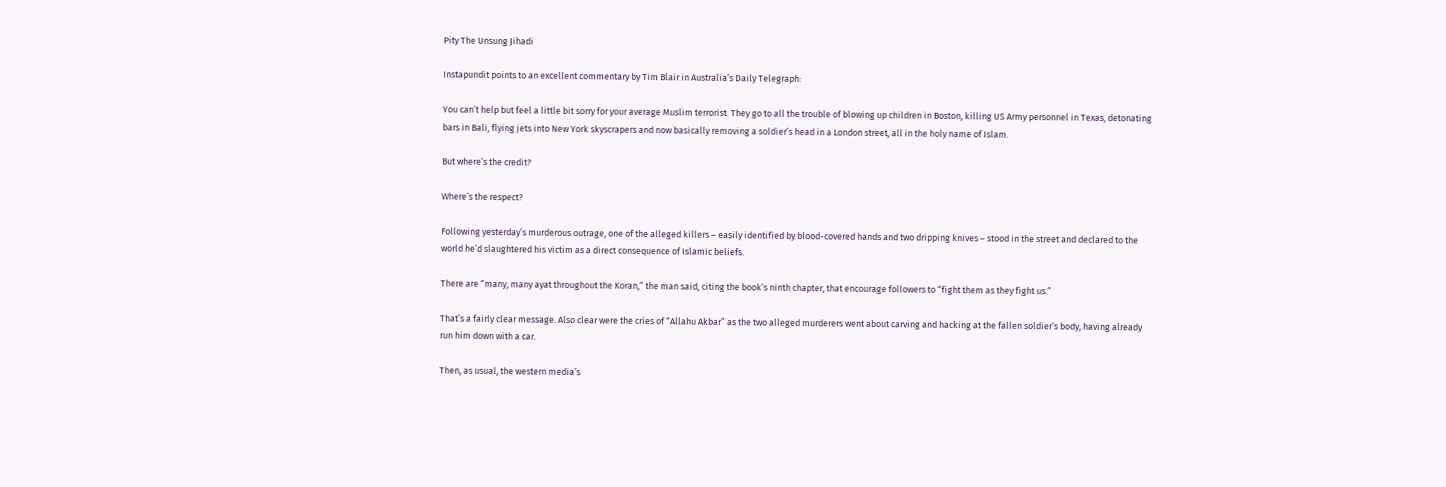Pity The Unsung Jihadi

Instapundit points to an excellent commentary by Tim Blair in Australia’s Daily Telegraph:

You can’t help but feel a little bit sorry for your average Muslim terrorist. They go to all the trouble of blowing up children in Boston, killing US Army personnel in Texas, detonating bars in Bali, flying jets into New York skyscrapers and now basically removing a soldier’s head in a London street, all in the holy name of Islam.

But where’s the credit?

Where’s the respect?

Following yesterday’s murderous outrage, one of the alleged killers – easily identified by blood-covered hands and two dripping knives – stood in the street and declared to the world he’d slaughtered his victim as a direct consequence of Islamic beliefs.

There are “many, many ayat throughout the Koran,” the man said, citing the book’s ninth chapter, that encourage followers to “fight them as they fight us.”

That’s a fairly clear message. Also clear were the cries of “Allahu Akbar” as the two alleged murderers went about carving and hacking at the fallen soldier’s body, having already run him down with a car.

Then, as usual, the western media’s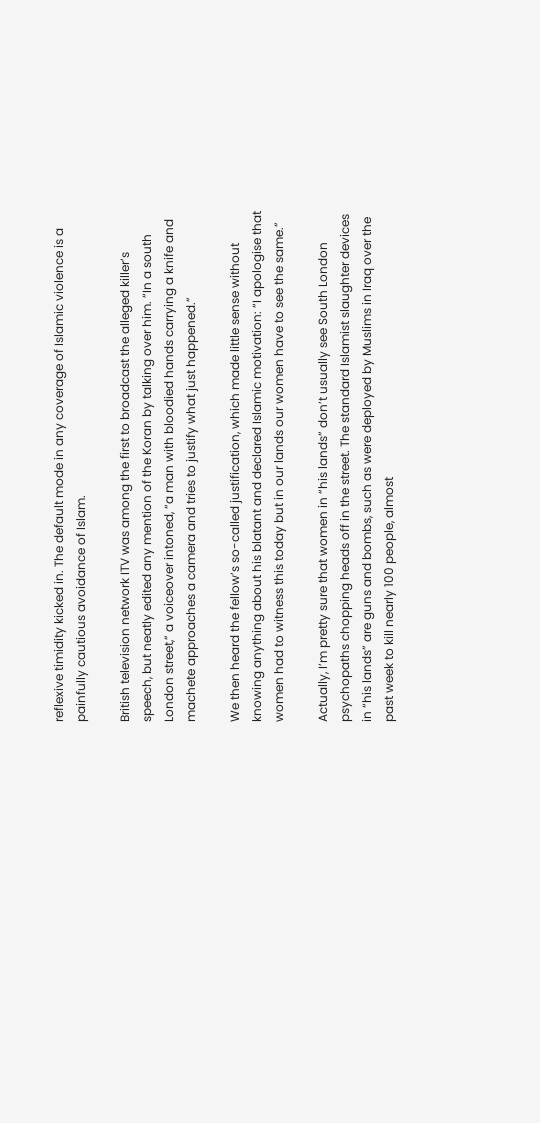reflexive timidity kicked in. The default mode in any coverage of Islamic violence is a painfully cautious avoidance of Islam.

British television network ITV was among the first to broadcast the alleged killer’s speech, but neatly edited any mention of the Koran by talking over him. “In a south London street,” a voiceover intoned, “a man with bloodied hands carrying a knife and machete approaches a camera and tries to justify what just happened.”

We then heard the fellow’s so-called justification, which made little sense without knowing anything about his blatant and declared Islamic motivation: “I apologise that women had to witness this today but in our lands our women have to see the same.”

Actually, I’m pretty sure that women in “his lands” don’t usually see South London psychopaths chopping heads off in the street. The standard Islamist slaughter devices in “his lands” are guns and bombs, such as were deployed by Muslims in Iraq over the past week to kill nearly 100 people, almost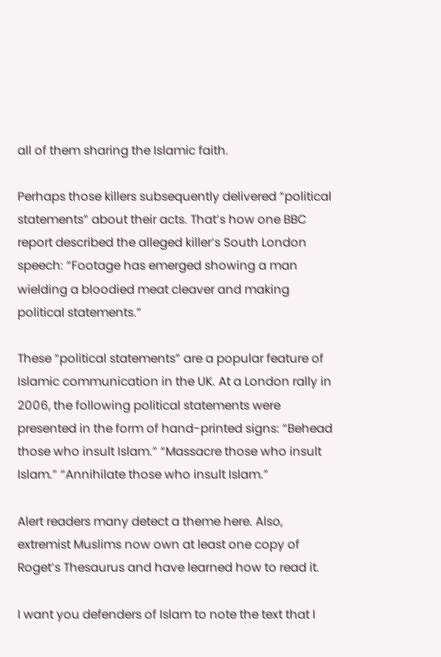all of them sharing the Islamic faith.

Perhaps those killers subsequently delivered “political statements” about their acts. That’s how one BBC report described the alleged killer’s South London speech: “Footage has emerged showing a man wielding a bloodied meat cleaver and making political statements.”

These “political statements” are a popular feature of Islamic communication in the UK. At a London rally in 2006, the following political statements were presented in the form of hand-printed signs: “Behead those who insult Islam.” “Massacre those who insult Islam.” “Annihilate those who insult Islam.”

Alert readers many detect a theme here. Also, extremist Muslims now own at least one copy of Roget’s Thesaurus and have learned how to read it.

I want you defenders of Islam to note the text that I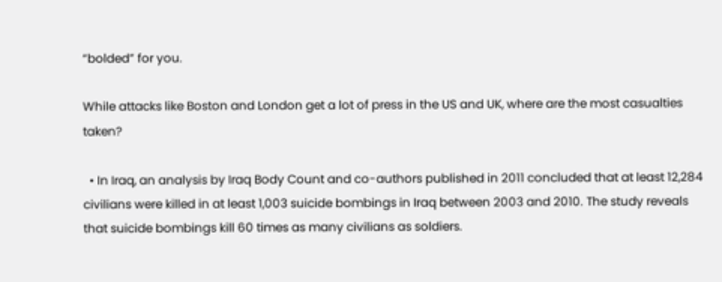“bolded” for you.

While attacks like Boston and London get a lot of press in the US and UK, where are the most casualties taken?

  • In Iraq, an analysis by Iraq Body Count and co-authors published in 2011 concluded that at least 12,284 civilians were killed in at least 1,003 suicide bombings in Iraq between 2003 and 2010. The study reveals that suicide bombings kill 60 times as many civilians as soldiers.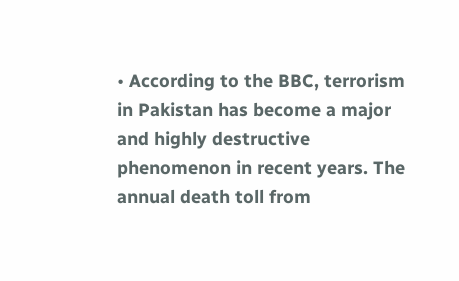• According to the BBC, terrorism in Pakistan has become a major and highly destructive phenomenon in recent years. The annual death toll from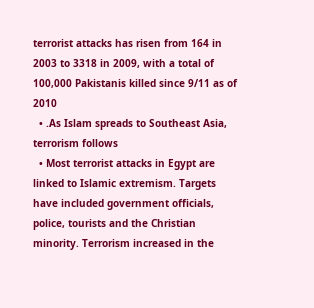terrorist attacks has risen from 164 in 2003 to 3318 in 2009, with a total of 100,000 Pakistanis killed since 9/11 as of 2010
  • .As Islam spreads to Southeast Asia, terrorism follows
  • Most terrorist attacks in Egypt are linked to Islamic extremism. Targets have included government officials, police, tourists and the Christian minority. Terrorism increased in the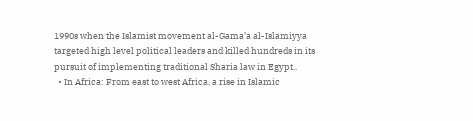1990s when the Islamist movement al-Gama’a al-Islamiyya targeted high level political leaders and killed hundreds in its pursuit of implementing traditional Sharia law in Egypt..
  • In Africa: From east to west Africa, a rise in Islamic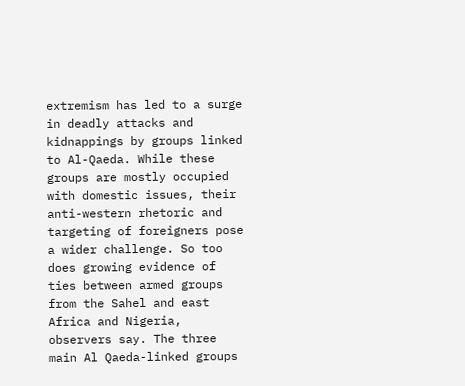extremism has led to a surge in deadly attacks and kidnappings by groups linked to Al-Qaeda. While these groups are mostly occupied with domestic issues, their anti-western rhetoric and targeting of foreigners pose a wider challenge. So too does growing evidence of ties between armed groups from the Sahel and east Africa and Nigeria, observers say. The three main Al Qaeda-linked groups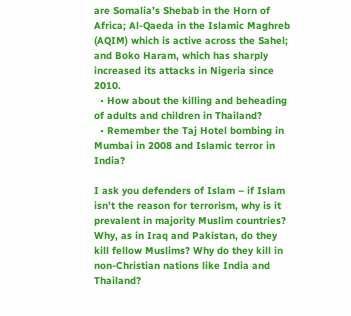are Somalia’s Shebab in the Horn of Africa; Al-Qaeda in the Islamic Maghreb (AQIM) which is active across the Sahel; and Boko Haram, which has sharply increased its attacks in Nigeria since 2010.
  • How about the killing and beheading of adults and children in Thailand?
  • Remember the Taj Hotel bombing in Mumbai in 2008 and Islamic terror in India?

I ask you defenders of Islam – if Islam isn’t the reason for terrorism, why is it prevalent in majority Muslim countries? Why, as in Iraq and Pakistan, do they kill fellow Muslims? Why do they kill in non-Christian nations like India and Thailand?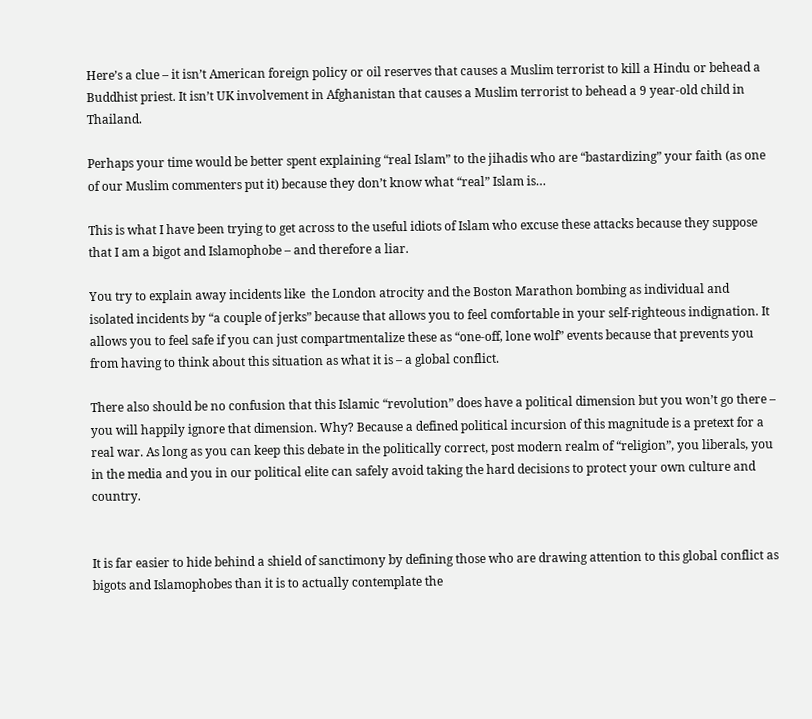Here’s a clue – it isn’t American foreign policy or oil reserves that causes a Muslim terrorist to kill a Hindu or behead a Buddhist priest. It isn’t UK involvement in Afghanistan that causes a Muslim terrorist to behead a 9 year-old child in Thailand.

Perhaps your time would be better spent explaining “real Islam” to the jihadis who are “bastardizing” your faith (as one of our Muslim commenters put it) because they don’t know what “real” Islam is…

This is what I have been trying to get across to the useful idiots of Islam who excuse these attacks because they suppose that I am a bigot and Islamophobe – and therefore a liar.

You try to explain away incidents like  the London atrocity and the Boston Marathon bombing as individual and isolated incidents by “a couple of jerks” because that allows you to feel comfortable in your self-righteous indignation. It allows you to feel safe if you can just compartmentalize these as “one-off, lone wolf” events because that prevents you from having to think about this situation as what it is – a global conflict.

There also should be no confusion that this Islamic “revolution” does have a political dimension but you won’t go there – you will happily ignore that dimension. Why? Because a defined political incursion of this magnitude is a pretext for a real war. As long as you can keep this debate in the politically correct, post modern realm of “religion”, you liberals, you in the media and you in our political elite can safely avoid taking the hard decisions to protect your own culture and country.


It is far easier to hide behind a shield of sanctimony by defining those who are drawing attention to this global conflict as bigots and Islamophobes than it is to actually contemplate the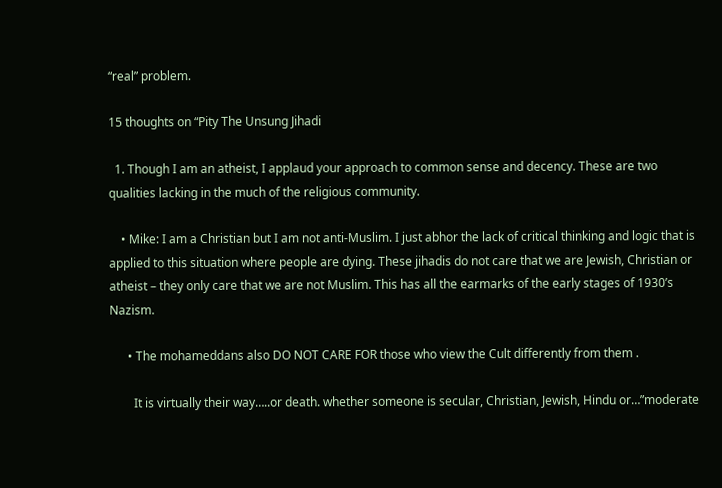“real” problem.

15 thoughts on “Pity The Unsung Jihadi

  1. Though I am an atheist, I applaud your approach to common sense and decency. These are two qualities lacking in the much of the religious community.

    • Mike: I am a Christian but I am not anti-Muslim. I just abhor the lack of critical thinking and logic that is applied to this situation where people are dying. These jihadis do not care that we are Jewish, Christian or atheist – they only care that we are not Muslim. This has all the earmarks of the early stages of 1930’s Nazism.

      • The mohameddans also DO NOT CARE FOR those who view the Cult differently from them .

        It is virtually their way…..or death. whether someone is secular, Christian, Jewish, Hindu or…”moderate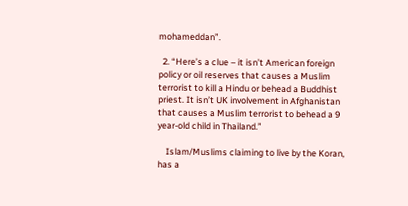mohameddan”.

  2. “Here’s a clue – it isn’t American foreign policy or oil reserves that causes a Muslim terrorist to kill a Hindu or behead a Buddhist priest. It isn’t UK involvement in Afghanistan that causes a Muslim terrorist to behead a 9 year-old child in Thailand.”

    Islam/Muslims claiming to live by the Koran, has a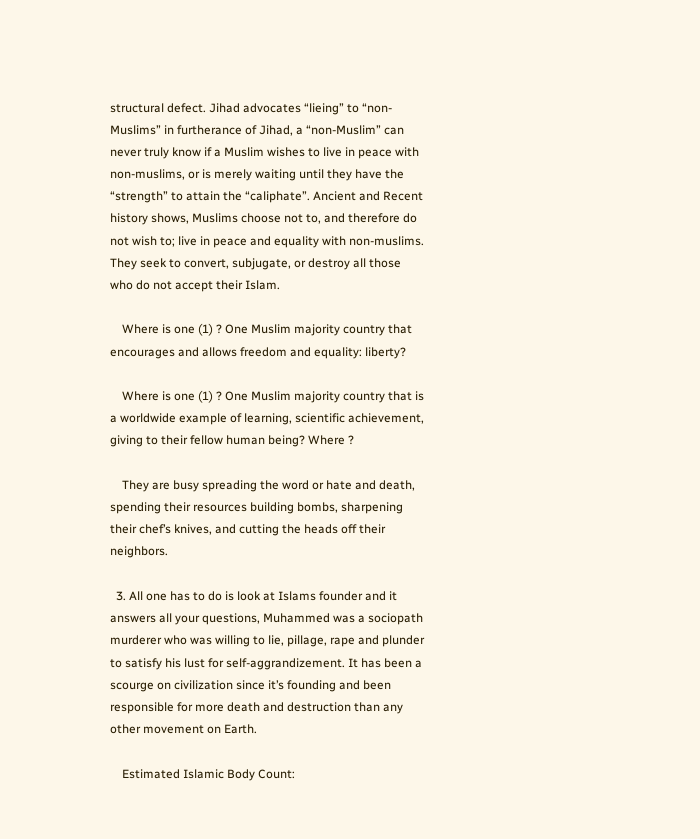structural defect. Jihad advocates “lieing” to “non-Muslims” in furtherance of Jihad, a “non-Muslim” can never truly know if a Muslim wishes to live in peace with non-muslims, or is merely waiting until they have the “strength” to attain the “caliphate”. Ancient and Recent history shows, Muslims choose not to, and therefore do not wish to; live in peace and equality with non-muslims. They seek to convert, subjugate, or destroy all those who do not accept their Islam.

    Where is one (1) ? One Muslim majority country that encourages and allows freedom and equality: liberty?

    Where is one (1) ? One Muslim majority country that is a worldwide example of learning, scientific achievement, giving to their fellow human being? Where ?

    They are busy spreading the word or hate and death, spending their resources building bombs, sharpening their chef’s knives, and cutting the heads off their neighbors.

  3. All one has to do is look at Islams founder and it answers all your questions, Muhammed was a sociopath murderer who was willing to lie, pillage, rape and plunder to satisfy his lust for self-aggrandizement. It has been a scourge on civilization since it’s founding and been responsible for more death and destruction than any other movement on Earth.

    Estimated Islamic Body Count: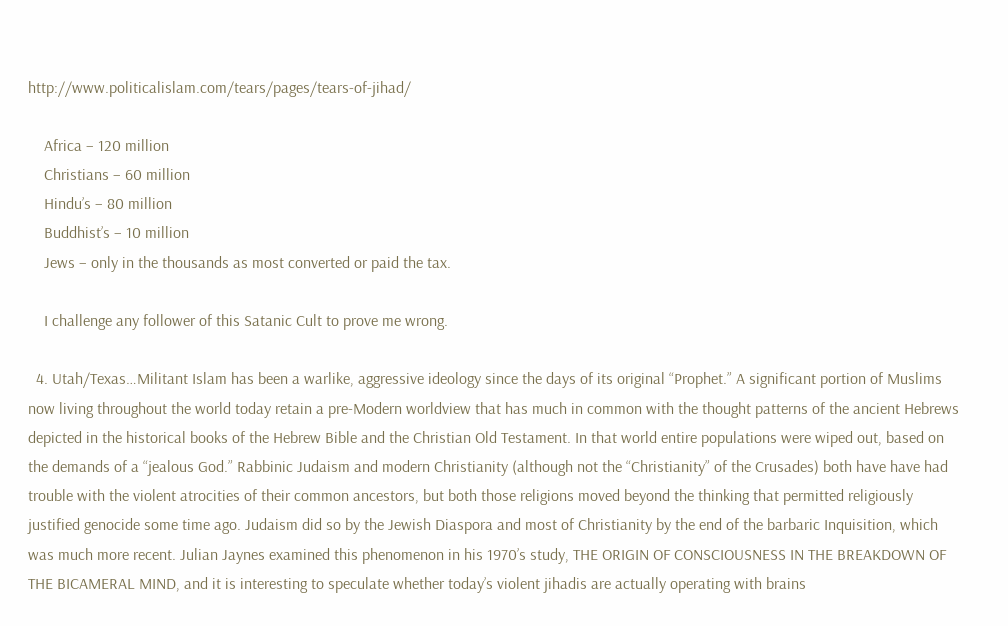http://www.politicalislam.com/tears/pages/tears-of-jihad/

    Africa – 120 million
    Christians – 60 million
    Hindu’s – 80 million
    Buddhist’s – 10 million
    Jews – only in the thousands as most converted or paid the tax.

    I challenge any follower of this Satanic Cult to prove me wrong.

  4. Utah/Texas…Militant Islam has been a warlike, aggressive ideology since the days of its original “Prophet.” A significant portion of Muslims now living throughout the world today retain a pre-Modern worldview that has much in common with the thought patterns of the ancient Hebrews depicted in the historical books of the Hebrew Bible and the Christian Old Testament. In that world entire populations were wiped out, based on the demands of a “jealous God.” Rabbinic Judaism and modern Christianity (although not the “Christianity” of the Crusades) both have have had trouble with the violent atrocities of their common ancestors, but both those religions moved beyond the thinking that permitted religiously justified genocide some time ago. Judaism did so by the Jewish Diaspora and most of Christianity by the end of the barbaric Inquisition, which was much more recent. Julian Jaynes examined this phenomenon in his 1970’s study, THE ORIGIN OF CONSCIOUSNESS IN THE BREAKDOWN OF THE BICAMERAL MIND, and it is interesting to speculate whether today’s violent jihadis are actually operating with brains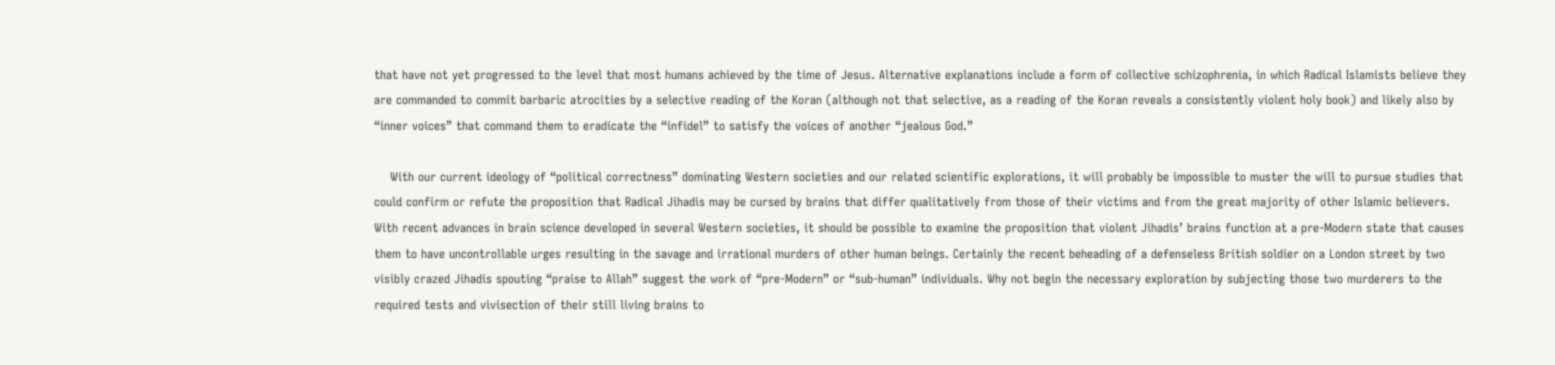that have not yet progressed to the level that most humans achieved by the time of Jesus. Alternative explanations include a form of collective schizophrenia, in which Radical Islamists believe they are commanded to commit barbaric atrocities by a selective reading of the Koran (although not that selective, as a reading of the Koran reveals a consistently violent holy book) and likely also by “inner voices” that command them to eradicate the “infidel” to satisfy the voices of another “jealous God.”

    With our current ideology of “political correctness” dominating Western societies and our related scientific explorations, it will probably be impossible to muster the will to pursue studies that could confirm or refute the proposition that Radical Jihadis may be cursed by brains that differ qualitatively from those of their victims and from the great majority of other Islamic believers. With recent advances in brain science developed in several Western societies, it should be possible to examine the proposition that violent Jihadis’ brains function at a pre-Modern state that causes them to have uncontrollable urges resulting in the savage and irrational murders of other human beings. Certainly the recent beheading of a defenseless British soldier on a London street by two visibly crazed Jihadis spouting “praise to Allah” suggest the work of “pre-Modern” or “sub-human” individuals. Why not begin the necessary exploration by subjecting those two murderers to the required tests and vivisection of their still living brains to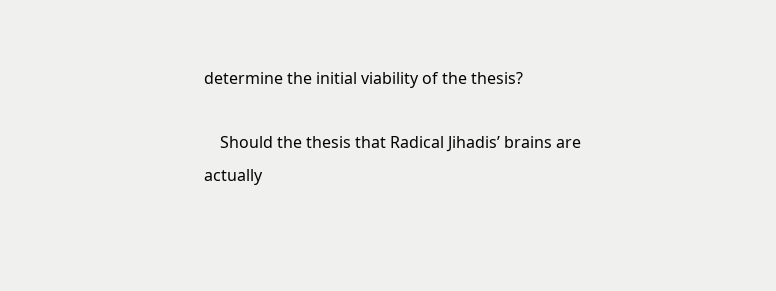determine the initial viability of the thesis?

    Should the thesis that Radical Jihadis’ brains are actually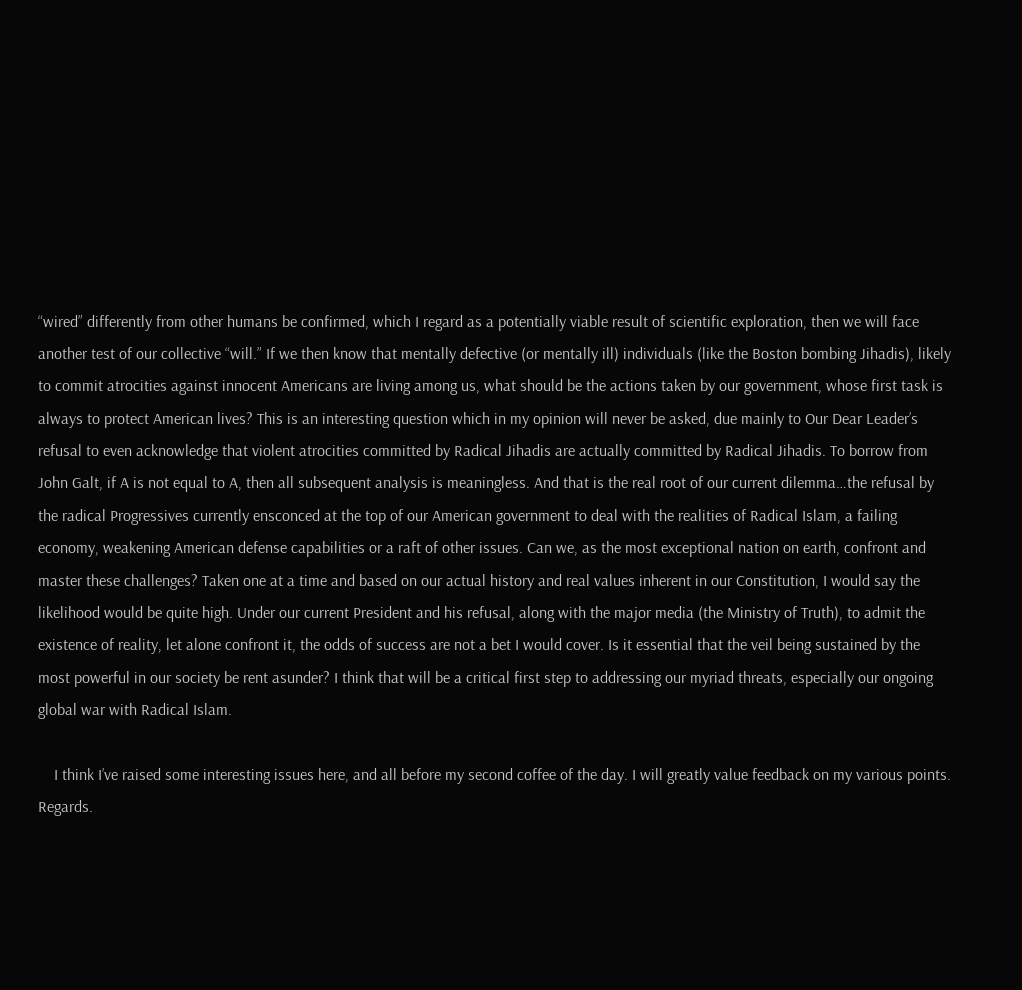“wired” differently from other humans be confirmed, which I regard as a potentially viable result of scientific exploration, then we will face another test of our collective “will.” If we then know that mentally defective (or mentally ill) individuals (like the Boston bombing Jihadis), likely to commit atrocities against innocent Americans are living among us, what should be the actions taken by our government, whose first task is always to protect American lives? This is an interesting question which in my opinion will never be asked, due mainly to Our Dear Leader’s refusal to even acknowledge that violent atrocities committed by Radical Jihadis are actually committed by Radical Jihadis. To borrow from John Galt, if A is not equal to A, then all subsequent analysis is meaningless. And that is the real root of our current dilemma…the refusal by the radical Progressives currently ensconced at the top of our American government to deal with the realities of Radical Islam, a failing economy, weakening American defense capabilities or a raft of other issues. Can we, as the most exceptional nation on earth, confront and master these challenges? Taken one at a time and based on our actual history and real values inherent in our Constitution, I would say the likelihood would be quite high. Under our current President and his refusal, along with the major media (the Ministry of Truth), to admit the existence of reality, let alone confront it, the odds of success are not a bet I would cover. Is it essential that the veil being sustained by the most powerful in our society be rent asunder? I think that will be a critical first step to addressing our myriad threats, especially our ongoing global war with Radical Islam.

    I think I’ve raised some interesting issues here, and all before my second coffee of the day. I will greatly value feedback on my various points. Regards.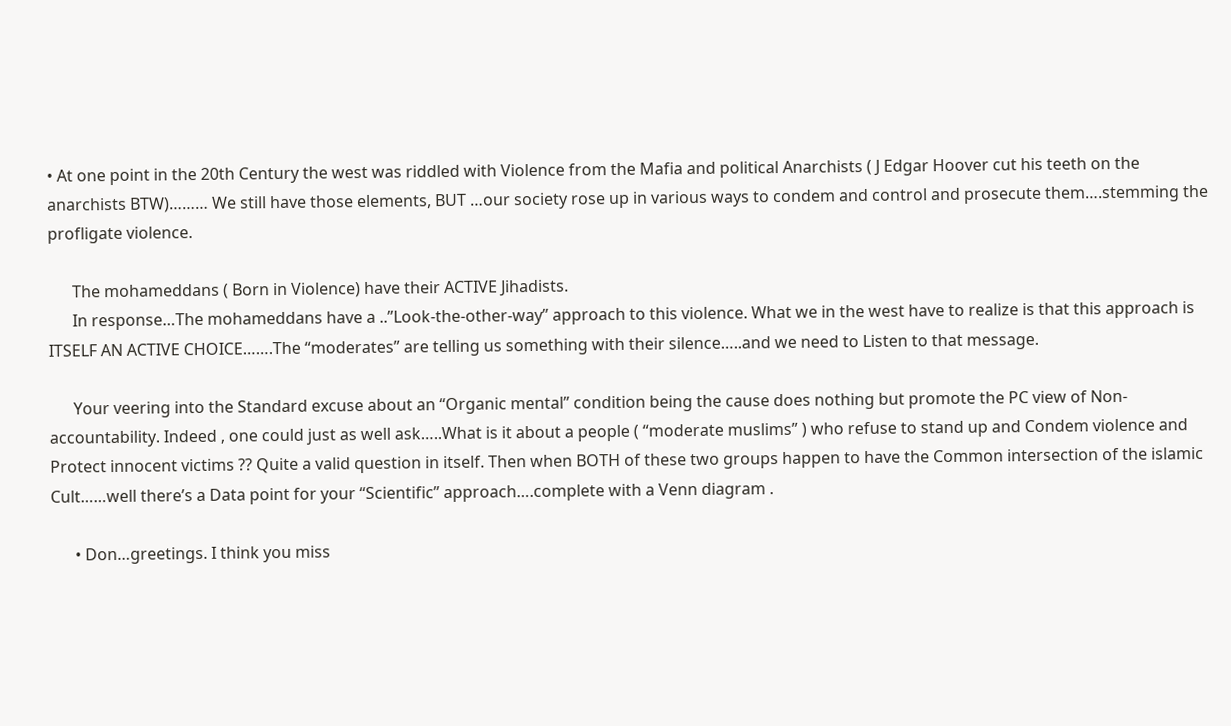• At one point in the 20th Century the west was riddled with Violence from the Mafia and political Anarchists ( J Edgar Hoover cut his teeth on the anarchists BTW)……… We still have those elements, BUT …our society rose up in various ways to condem and control and prosecute them….stemming the profligate violence.

      The mohameddans ( Born in Violence) have their ACTIVE Jihadists.
      In response…The mohameddans have a ..”Look-the-other-way” approach to this violence. What we in the west have to realize is that this approach is ITSELF AN ACTIVE CHOICE…….The “moderates” are telling us something with their silence…..and we need to Listen to that message.

      Your veering into the Standard excuse about an “Organic mental” condition being the cause does nothing but promote the PC view of Non-accountability. Indeed , one could just as well ask…..What is it about a people ( “moderate muslims” ) who refuse to stand up and Condem violence and Protect innocent victims ?? Quite a valid question in itself. Then when BOTH of these two groups happen to have the Common intersection of the islamic Cult……well there’s a Data point for your “Scientific” approach….complete with a Venn diagram .

      • Don…greetings. I think you miss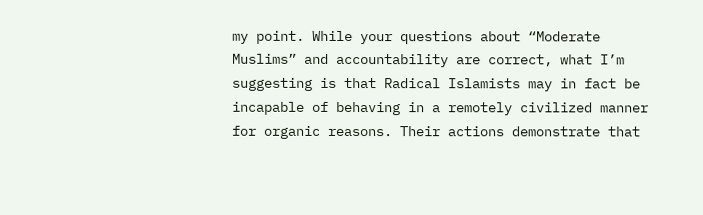my point. While your questions about “Moderate Muslims” and accountability are correct, what I’m suggesting is that Radical Islamists may in fact be incapable of behaving in a remotely civilized manner for organic reasons. Their actions demonstrate that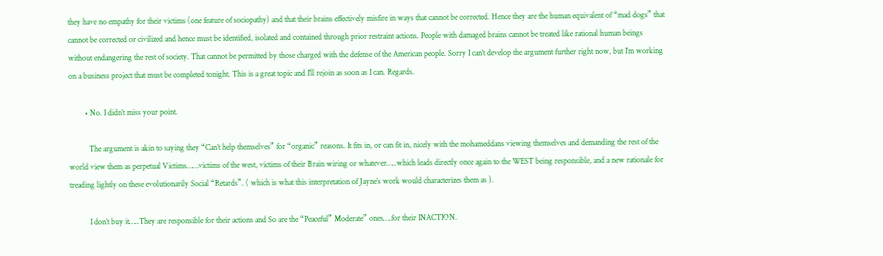they have no empathy for their victims (one feature of sociopathy) and that their brains effectively misfire in ways that cannot be corrected. Hence they are the human equivalent of “mad dogs” that cannot be corrected or civilized and hence must be identified, isolated and contained through prior restraint actions. People with damaged brains cannot be treated like rational human beings without endangering the rest of society. That cannot be permitted by those charged with the defense of the American people. Sorry I can’t develop the argument further right now, but I’m working on a business project that must be completed tonight. This is a great topic and I’ll rejoin as soon as I can. Regards.

        • No. I didn’t miss your point.

          The argument is akin to saying they “Can’t help themselves” for “organic” reasons. It fits in, or can fit in, nicely with the mohameddans viewing themselves and demanding the rest of the world view them as perpetual Victims……victims of the west, victims of their Brain wiring or whatever…..which leads directly once again to the WEST being responsible, and a new rationale for treading lightly on these evolutionarily Social “Retards”. ( which is what this interpretation of Jayne’s work would characterizes them as ).

          I don’t buy it…..They are responsible for their actions and So are the “Peaceful” Moderate” ones….for their INACTION.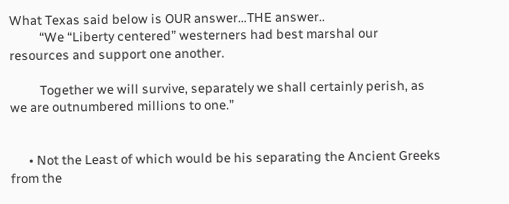What Texas said below is OUR answer…THE answer..
          “We “Liberty centered” westerners had best marshal our resources and support one another.

          Together we will survive, separately we shall certainly perish, as we are outnumbered millions to one.”


      • Not the Least of which would be his separating the Ancient Greeks from the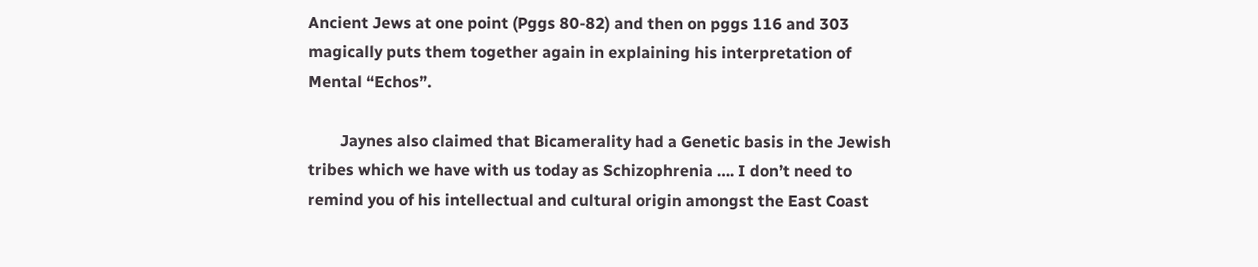Ancient Jews at one point (Pggs 80-82) and then on pggs 116 and 303 magically puts them together again in explaining his interpretation of Mental “Echos”.

        Jaynes also claimed that Bicamerality had a Genetic basis in the Jewish tribes which we have with us today as Schizophrenia …. I don’t need to remind you of his intellectual and cultural origin amongst the East Coast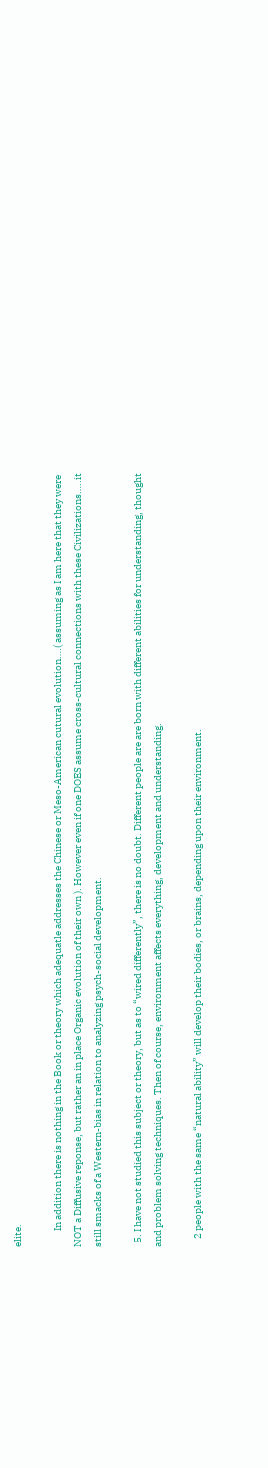elite.

        In addition there is nothing in the Book or theory which adequatle addresses the Chinese or Meso-American cutural evolution….( assuming as I am here that they were NOT a Diffusive reponse, but rather an in place Organic evolution of their own ). However even if one DOES assume cross-cultural connections with these Civilizations…..it still smacks of a Western-bias in relation to analyzing psych-social development.

  5. I have not studied this subject or theory, but as to “wired differently”, there is no doubt. Different people are are born with different abilities for understanding, thought and problem solving techniques. Then of course, environment affects everything, development and understanding.

    2 people with the same “natural ability” will develop their bodies, or brains, depending upon their environment.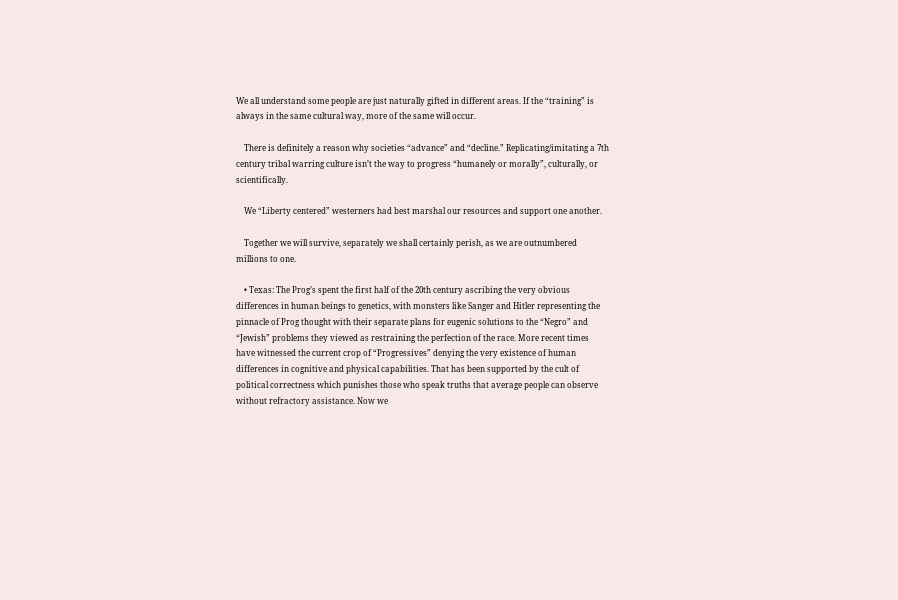We all understand some people are just naturally gifted in different areas. If the “training” is always in the same cultural way, more of the same will occur.

    There is definitely a reason why societies “advance” and “decline.” Replicating/imitating a 7th century tribal warring culture isn’t the way to progress “humanely or morally”, culturally, or scientifically.

    We “Liberty centered” westerners had best marshal our resources and support one another.

    Together we will survive, separately we shall certainly perish, as we are outnumbered millions to one.

    • Texas: The Prog’s spent the first half of the 20th century ascribing the very obvious differences in human beings to genetics, with monsters like Sanger and Hitler representing the pinnacle of Prog thought with their separate plans for eugenic solutions to the “Negro” and “Jewish” problems they viewed as restraining the perfection of the race. More recent times have witnessed the current crop of “Progressives” denying the very existence of human differences in cognitive and physical capabilities. That has been supported by the cult of political correctness which punishes those who speak truths that average people can observe without refractory assistance. Now we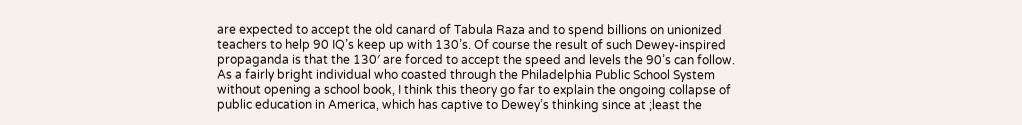are expected to accept the old canard of Tabula Raza and to spend billions on unionized teachers to help 90 IQ’s keep up with 130’s. Of course the result of such Dewey-inspired propaganda is that the 130′ are forced to accept the speed and levels the 90’s can follow. As a fairly bright individual who coasted through the Philadelphia Public School System without opening a school book, I think this theory go far to explain the ongoing collapse of public education in America, which has captive to Dewey’s thinking since at ;least the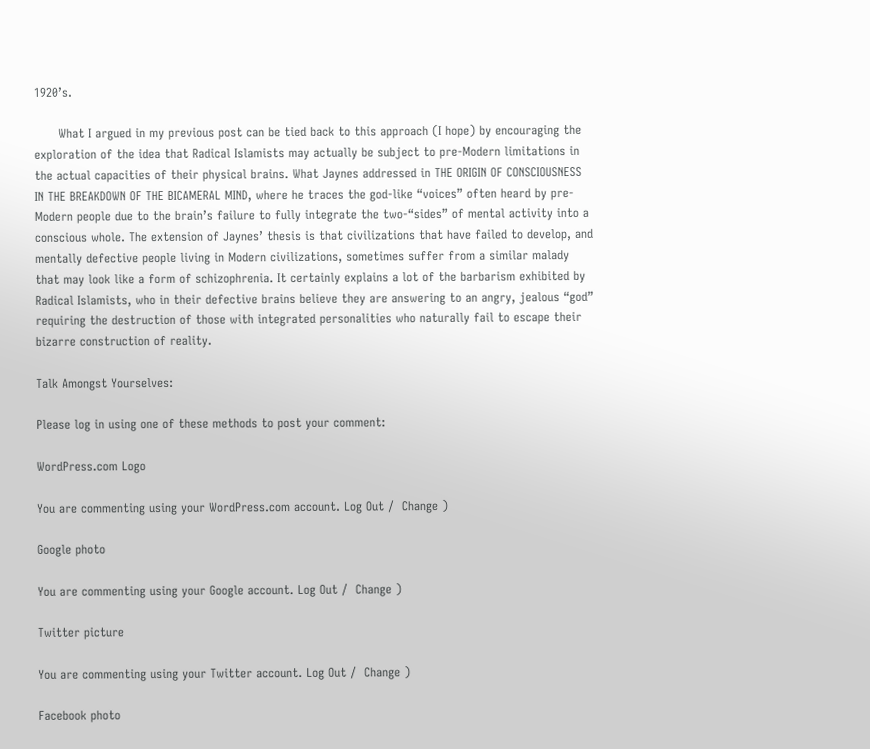1920’s.

      What I argued in my previous post can be tied back to this approach (I hope) by encouraging the exploration of the idea that Radical Islamists may actually be subject to pre-Modern limitations in the actual capacities of their physical brains. What Jaynes addressed in THE ORIGIN OF CONSCIOUSNESS IN THE BREAKDOWN OF THE BICAMERAL MIND, where he traces the god-like “voices” often heard by pre-Modern people due to the brain’s failure to fully integrate the two-“sides” of mental activity into a conscious whole. The extension of Jaynes’ thesis is that civilizations that have failed to develop, and mentally defective people living in Modern civilizations, sometimes suffer from a similar malady that may look like a form of schizophrenia. It certainly explains a lot of the barbarism exhibited by Radical Islamists, who in their defective brains believe they are answering to an angry, jealous “god” requiring the destruction of those with integrated personalities who naturally fail to escape their bizarre construction of reality.

Talk Amongst Yourselves:

Please log in using one of these methods to post your comment:

WordPress.com Logo

You are commenting using your WordPress.com account. Log Out /  Change )

Google photo

You are commenting using your Google account. Log Out /  Change )

Twitter picture

You are commenting using your Twitter account. Log Out /  Change )

Facebook photo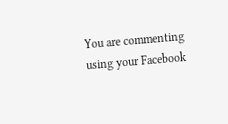You are commenting using your Facebook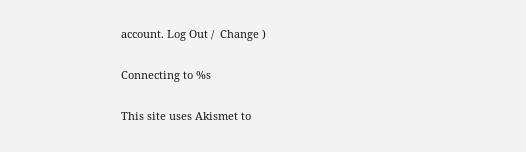account. Log Out /  Change )

Connecting to %s

This site uses Akismet to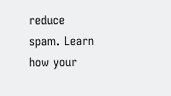reduce spam. Learn how your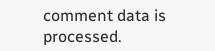comment data is processed.